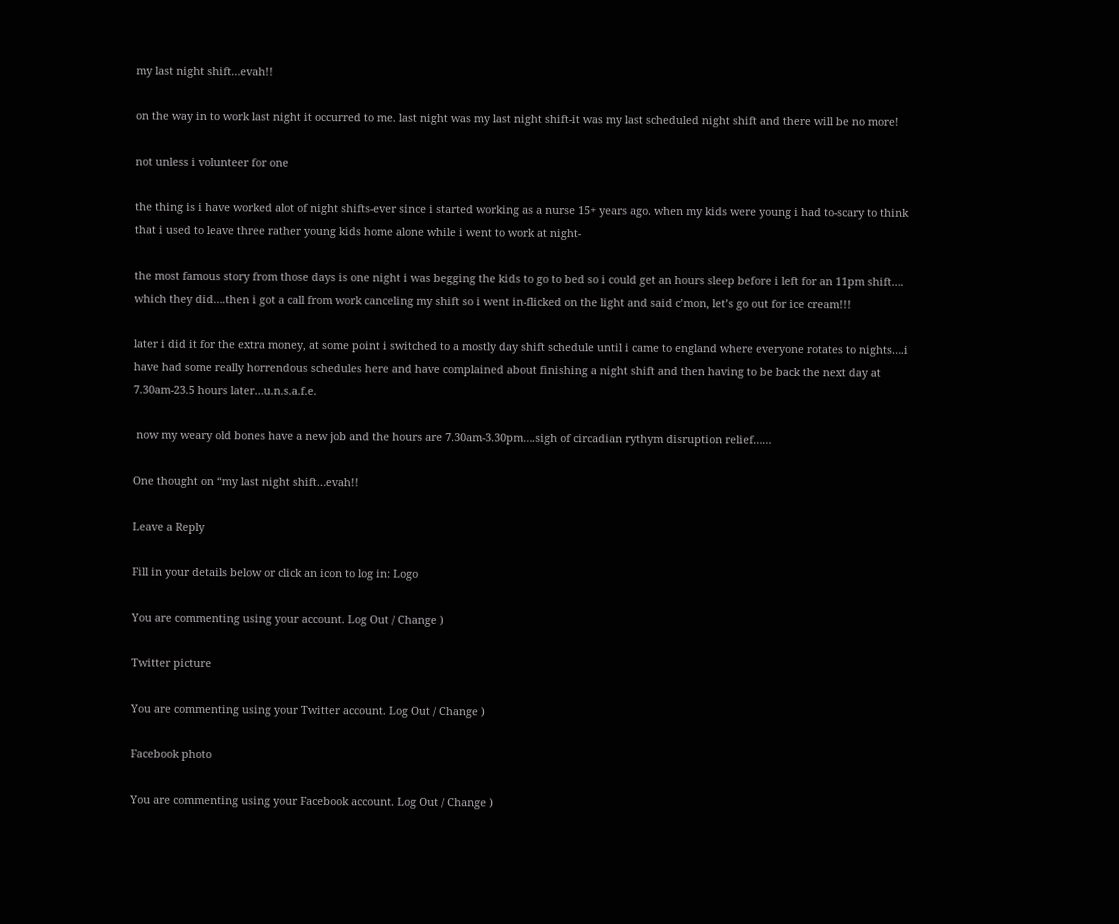my last night shift…evah!!

on the way in to work last night it occurred to me. last night was my last night shift-it was my last scheduled night shift and there will be no more!

not unless i volunteer for one

the thing is i have worked alot of night shifts-ever since i started working as a nurse 15+ years ago. when my kids were young i had to-scary to think that i used to leave three rather young kids home alone while i went to work at night-

the most famous story from those days is one night i was begging the kids to go to bed so i could get an hours sleep before i left for an 11pm shift…. which they did….then i got a call from work canceling my shift so i went in-flicked on the light and said c’mon, let’s go out for ice cream!!!

later i did it for the extra money, at some point i switched to a mostly day shift schedule until i came to england where everyone rotates to nights….i have had some really horrendous schedules here and have complained about finishing a night shift and then having to be back the next day at 7.30am-23.5 hours later…u.n.s.a.f.e.

 now my weary old bones have a new job and the hours are 7.30am-3.30pm….sigh of circadian rythym disruption relief……

One thought on “my last night shift…evah!!

Leave a Reply

Fill in your details below or click an icon to log in: Logo

You are commenting using your account. Log Out / Change )

Twitter picture

You are commenting using your Twitter account. Log Out / Change )

Facebook photo

You are commenting using your Facebook account. Log Out / Change )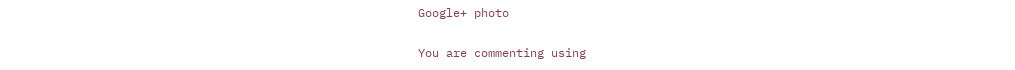Google+ photo

You are commenting using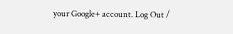your Google+ account. Log Out /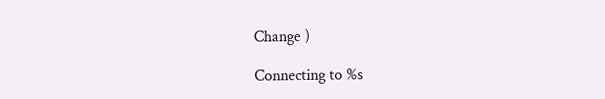Change )

Connecting to %s